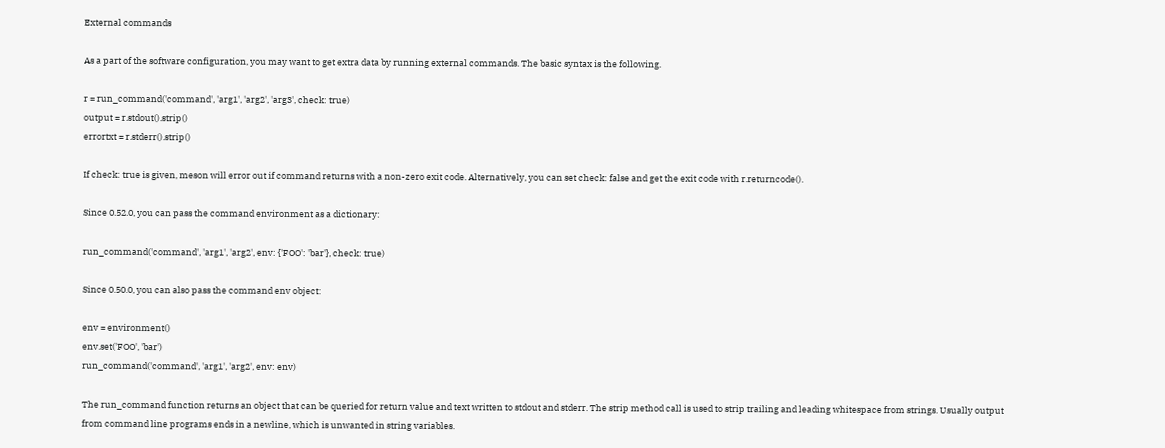External commands

As a part of the software configuration, you may want to get extra data by running external commands. The basic syntax is the following.

r = run_command('command', 'arg1', 'arg2', 'arg3', check: true)
output = r.stdout().strip()
errortxt = r.stderr().strip()

If check: true is given, meson will error out if command returns with a non-zero exit code. Alternatively, you can set check: false and get the exit code with r.returncode().

Since 0.52.0, you can pass the command environment as a dictionary:

run_command('command', 'arg1', 'arg2', env: {'FOO': 'bar'}, check: true)

Since 0.50.0, you can also pass the command env object:

env = environment()
env.set('FOO', 'bar')
run_command('command', 'arg1', 'arg2', env: env)

The run_command function returns an object that can be queried for return value and text written to stdout and stderr. The strip method call is used to strip trailing and leading whitespace from strings. Usually output from command line programs ends in a newline, which is unwanted in string variables.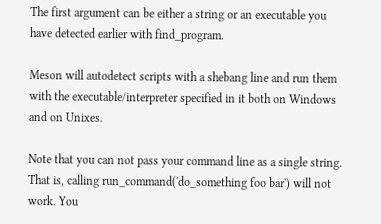The first argument can be either a string or an executable you have detected earlier with find_program.

Meson will autodetect scripts with a shebang line and run them with the executable/interpreter specified in it both on Windows and on Unixes.

Note that you can not pass your command line as a single string. That is, calling run_command('do_something foo bar') will not work. You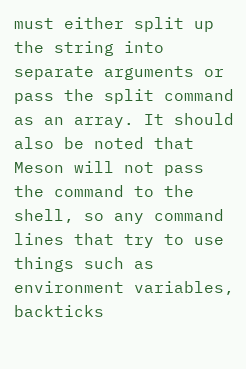must either split up the string into separate arguments or pass the split command as an array. It should also be noted that Meson will not pass the command to the shell, so any command lines that try to use things such as environment variables, backticks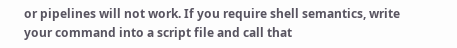or pipelines will not work. If you require shell semantics, write your command into a script file and call that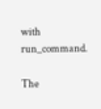with run_command.

The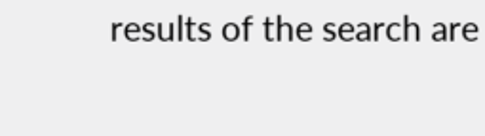results of the search are